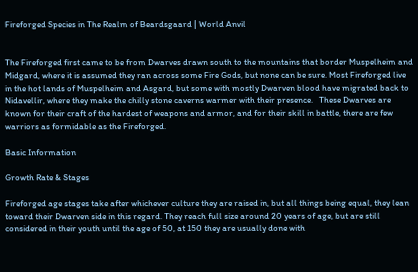Fireforged Species in The Realm of Beardsgaard | World Anvil


The Fireforged first came to be from Dwarves drawn south to the mountains that border Muspelheim and Midgard, where it is assumed they ran across some Fire Gods, but none can be sure. Most Fireforged live in the hot lands of Muspelheim and Asgard, but some with mostly Dwarven blood have migrated back to Nidavellir, where they make the chilly stone caverns warmer with their presence.   These Dwarves are known for their craft of the hardest of weapons and armor, and for their skill in battle, there are few warriors as formidable as the Fireforged.

Basic Information

Growth Rate & Stages

Fireforged age stages take after whichever culture they are raised in, but all things being equal, they lean toward their Dwarven side in this regard. They reach full size around 20 years of age, but are still considered in their youth until the age of 50, at 150 they are usually done with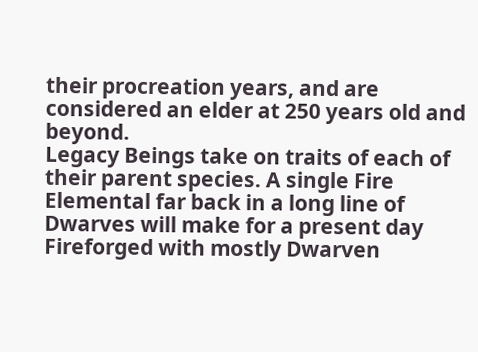their procreation years, and are considered an elder at 250 years old and beyond.
Legacy Beings take on traits of each of their parent species. A single Fire Elemental far back in a long line of Dwarves will make for a present day Fireforged with mostly Dwarven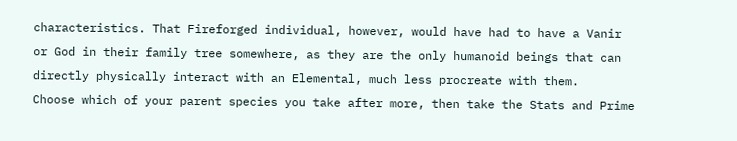characteristics. That Fireforged individual, however, would have had to have a Vanir or God in their family tree somewhere, as they are the only humanoid beings that can directly physically interact with an Elemental, much less procreate with them.   Choose which of your parent species you take after more, then take the Stats and Prime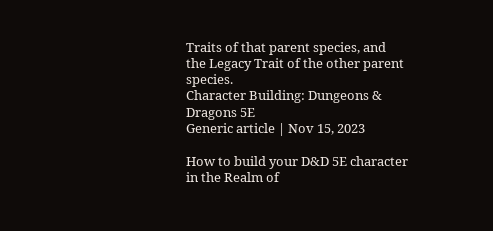Traits of that parent species, and the Legacy Trait of the other parent species.
Character Building: Dungeons & Dragons 5E
Generic article | Nov 15, 2023

How to build your D&D 5E character in the Realm of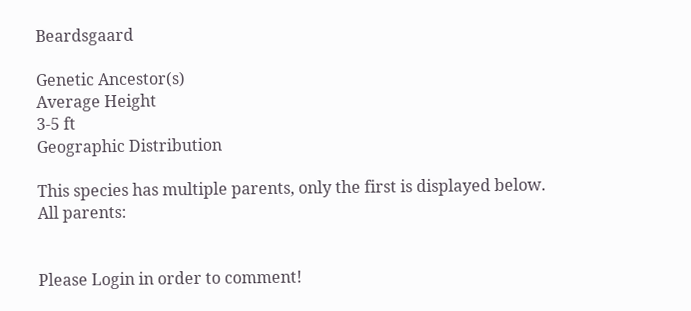Beardsgaard

Genetic Ancestor(s)
Average Height
3-5 ft
Geographic Distribution

This species has multiple parents, only the first is displayed below.
All parents:


Please Login in order to comment!